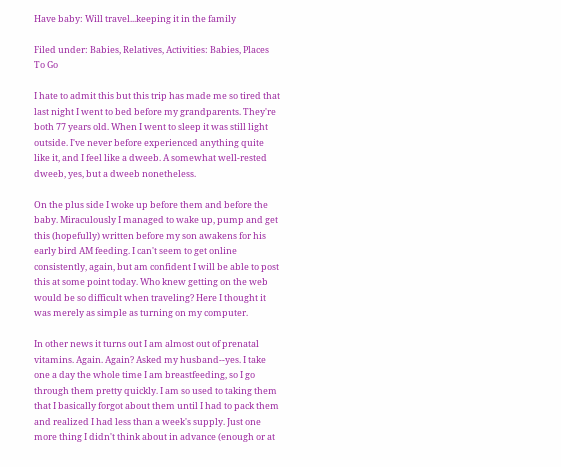Have baby: Will travel...keeping it in the family

Filed under: Babies, Relatives, Activities: Babies, Places To Go

I hate to admit this but this trip has made me so tired that last night I went to bed before my grandparents. They're both 77 years old. When I went to sleep it was still light outside. I've never before experienced anything quite like it, and I feel like a dweeb. A somewhat well-rested dweeb, yes, but a dweeb nonetheless.

On the plus side I woke up before them and before the baby. Miraculously I managed to wake up, pump and get this (hopefully) written before my son awakens for his early bird AM feeding. I can't seem to get online consistently, again, but am confident I will be able to post this at some point today. Who knew getting on the web would be so difficult when traveling? Here I thought it was merely as simple as turning on my computer.

In other news it turns out I am almost out of prenatal vitamins. Again. Again? Asked my husband--yes. I take one a day the whole time I am breastfeeding, so I go through them pretty quickly. I am so used to taking them that I basically forgot about them until I had to pack them and realized I had less than a week's supply. Just one more thing I didn't think about in advance (enough or at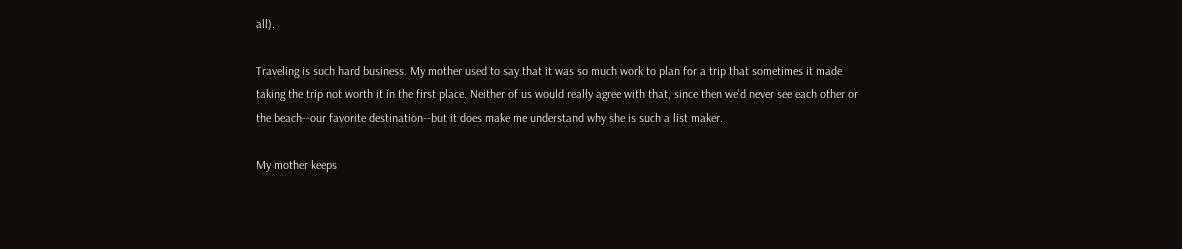all).

Traveling is such hard business. My mother used to say that it was so much work to plan for a trip that sometimes it made taking the trip not worth it in the first place. Neither of us would really agree with that, since then we'd never see each other or the beach--our favorite destination--but it does make me understand why she is such a list maker.

My mother keeps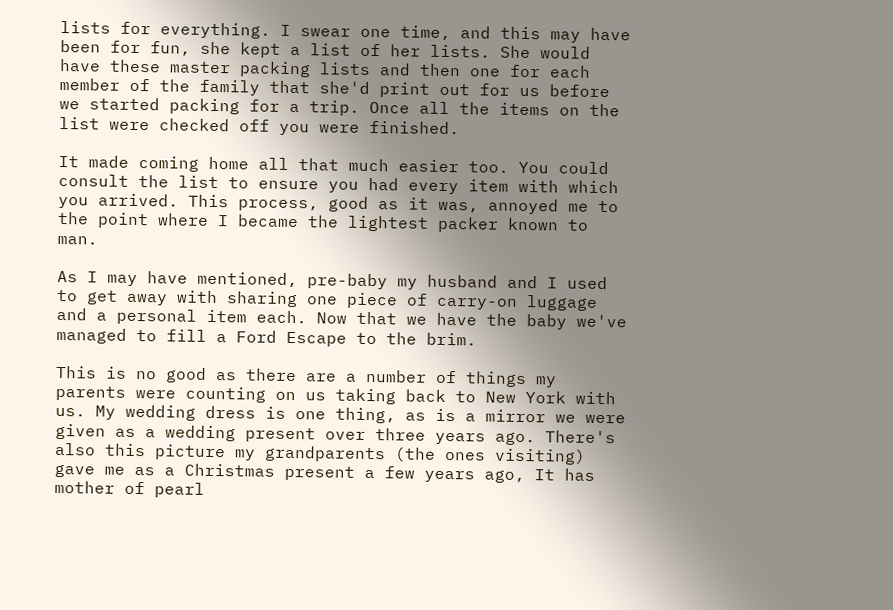lists for everything. I swear one time, and this may have been for fun, she kept a list of her lists. She would have these master packing lists and then one for each member of the family that she'd print out for us before we started packing for a trip. Once all the items on the list were checked off you were finished.

It made coming home all that much easier too. You could consult the list to ensure you had every item with which you arrived. This process, good as it was, annoyed me to the point where I became the lightest packer known to man.

As I may have mentioned, pre-baby my husband and I used to get away with sharing one piece of carry-on luggage and a personal item each. Now that we have the baby we've managed to fill a Ford Escape to the brim.

This is no good as there are a number of things my parents were counting on us taking back to New York with us. My wedding dress is one thing, as is a mirror we were given as a wedding present over three years ago. There's also this picture my grandparents (the ones visiting) gave me as a Christmas present a few years ago, It has mother of pearl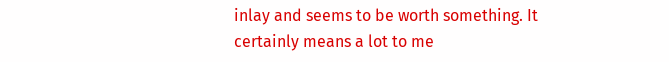inlay and seems to be worth something. It certainly means a lot to me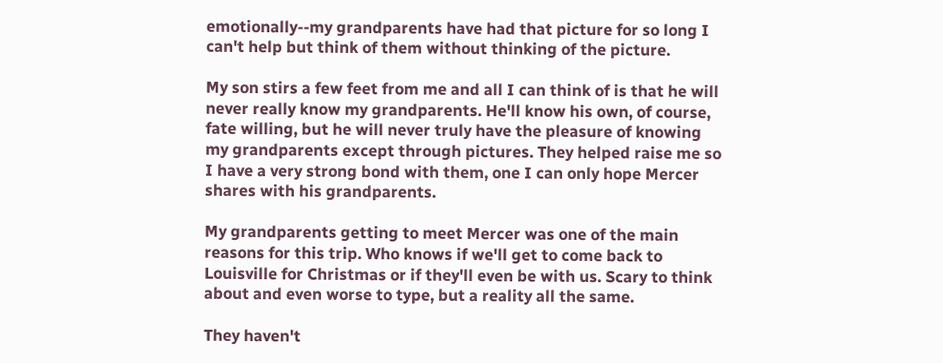emotionally--my grandparents have had that picture for so long I can't help but think of them without thinking of the picture.

My son stirs a few feet from me and all I can think of is that he will never really know my grandparents. He'll know his own, of course, fate willing, but he will never truly have the pleasure of knowing my grandparents except through pictures. They helped raise me so I have a very strong bond with them, one I can only hope Mercer shares with his grandparents.

My grandparents getting to meet Mercer was one of the main reasons for this trip. Who knows if we'll get to come back to Louisville for Christmas or if they'll even be with us. Scary to think about and even worse to type, but a reality all the same.

They haven't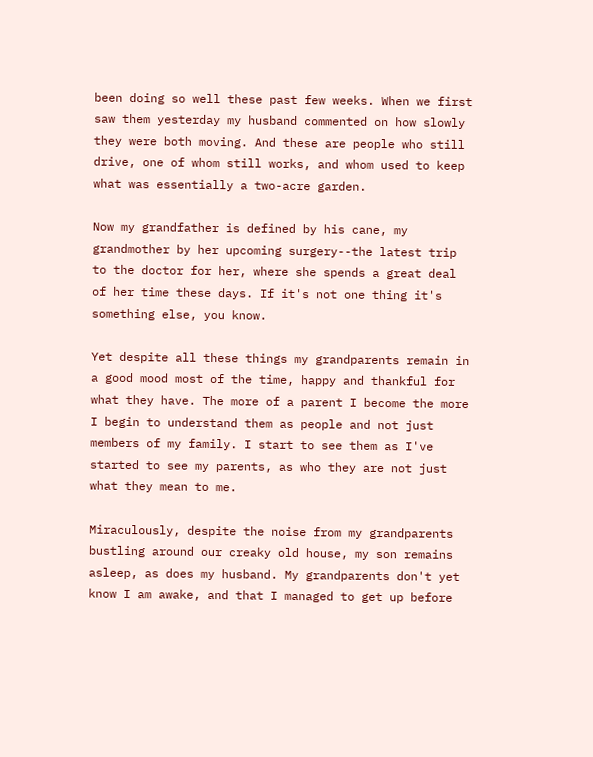been doing so well these past few weeks. When we first saw them yesterday my husband commented on how slowly they were both moving. And these are people who still drive, one of whom still works, and whom used to keep what was essentially a two-acre garden.

Now my grandfather is defined by his cane, my grandmother by her upcoming surgery--the latest trip to the doctor for her, where she spends a great deal of her time these days. If it's not one thing it's something else, you know.

Yet despite all these things my grandparents remain in a good mood most of the time, happy and thankful for what they have. The more of a parent I become the more I begin to understand them as people and not just members of my family. I start to see them as I've started to see my parents, as who they are not just what they mean to me.

Miraculously, despite the noise from my grandparents bustling around our creaky old house, my son remains asleep, as does my husband. My grandparents don't yet know I am awake, and that I managed to get up before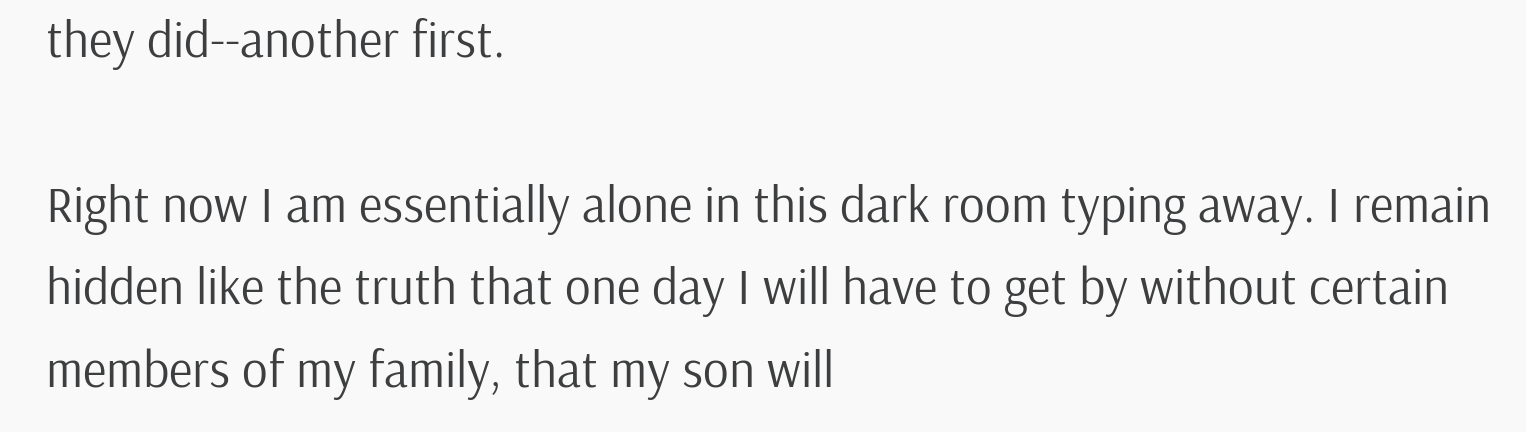they did--another first.

Right now I am essentially alone in this dark room typing away. I remain hidden like the truth that one day I will have to get by without certain members of my family, that my son will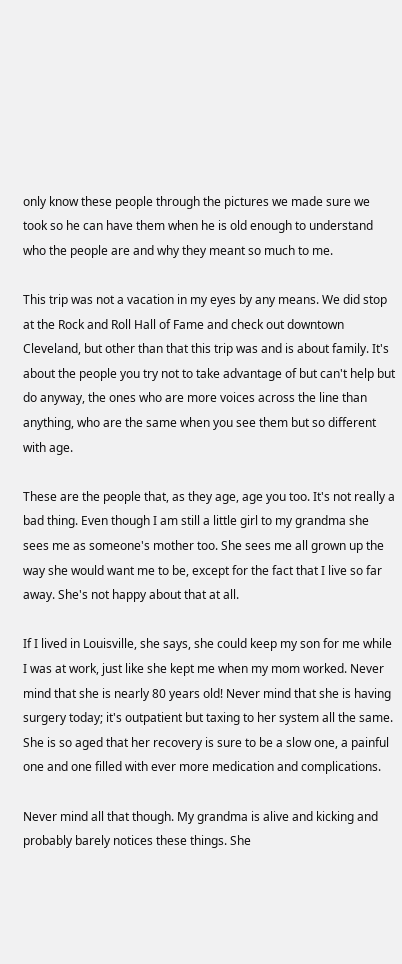only know these people through the pictures we made sure we took so he can have them when he is old enough to understand who the people are and why they meant so much to me.

This trip was not a vacation in my eyes by any means. We did stop at the Rock and Roll Hall of Fame and check out downtown Cleveland, but other than that this trip was and is about family. It's about the people you try not to take advantage of but can't help but do anyway, the ones who are more voices across the line than anything, who are the same when you see them but so different with age.

These are the people that, as they age, age you too. It's not really a bad thing. Even though I am still a little girl to my grandma she sees me as someone's mother too. She sees me all grown up the way she would want me to be, except for the fact that I live so far away. She's not happy about that at all.

If I lived in Louisville, she says, she could keep my son for me while I was at work, just like she kept me when my mom worked. Never mind that she is nearly 80 years old! Never mind that she is having surgery today; it's outpatient but taxing to her system all the same. She is so aged that her recovery is sure to be a slow one, a painful one and one filled with ever more medication and complications.

Never mind all that though. My grandma is alive and kicking and probably barely notices these things. She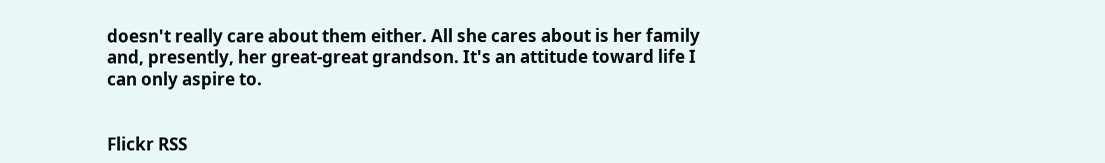doesn't really care about them either. All she cares about is her family and, presently, her great-great grandson. It's an attitude toward life I can only aspire to.


Flickr RSS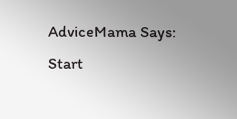AdviceMama Says:
Start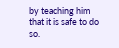by teaching him that it is safe to do so.